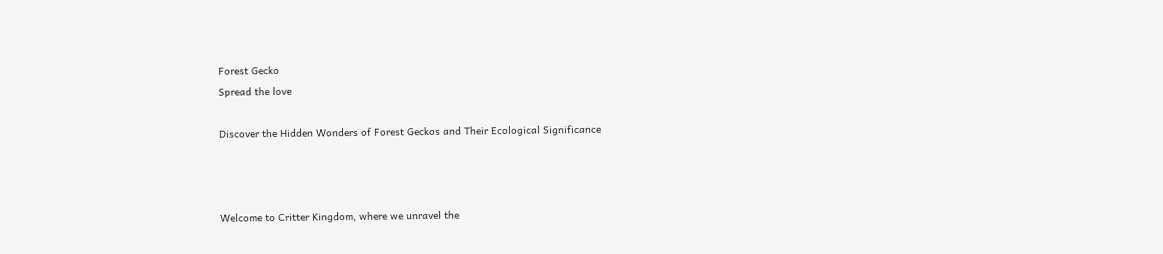Forest Gecko
Spread the love

Discover the Hidden Wonders of Forest Geckos and Their Ecological Significance



Welcome to Critter Kingdom, where we unravel the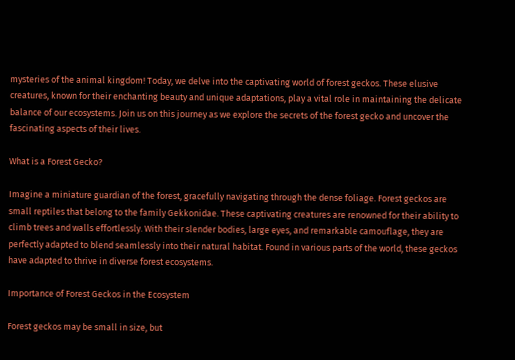mysteries of the animal kingdom! Today, we delve into the captivating world of forest geckos. These elusive creatures, known for their enchanting beauty and unique adaptations, play a vital role in maintaining the delicate balance of our ecosystems. Join us on this journey as we explore the secrets of the forest gecko and uncover the fascinating aspects of their lives.

What is a Forest Gecko?

Imagine a miniature guardian of the forest, gracefully navigating through the dense foliage. Forest geckos are small reptiles that belong to the family Gekkonidae. These captivating creatures are renowned for their ability to climb trees and walls effortlessly. With their slender bodies, large eyes, and remarkable camouflage, they are perfectly adapted to blend seamlessly into their natural habitat. Found in various parts of the world, these geckos have adapted to thrive in diverse forest ecosystems.

Importance of Forest Geckos in the Ecosystem

Forest geckos may be small in size, but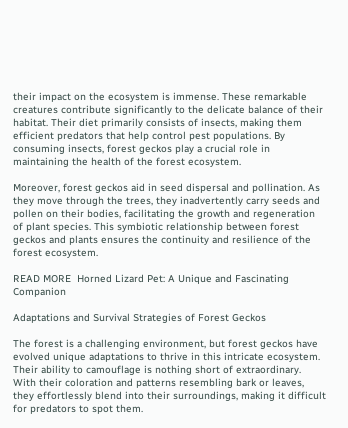their impact on the ecosystem is immense. These remarkable creatures contribute significantly to the delicate balance of their habitat. Their diet primarily consists of insects, making them efficient predators that help control pest populations. By consuming insects, forest geckos play a crucial role in maintaining the health of the forest ecosystem.

Moreover, forest geckos aid in seed dispersal and pollination. As they move through the trees, they inadvertently carry seeds and pollen on their bodies, facilitating the growth and regeneration of plant species. This symbiotic relationship between forest geckos and plants ensures the continuity and resilience of the forest ecosystem.

READ MORE  Horned Lizard Pet: A Unique and Fascinating Companion

Adaptations and Survival Strategies of Forest Geckos

The forest is a challenging environment, but forest geckos have evolved unique adaptations to thrive in this intricate ecosystem. Their ability to camouflage is nothing short of extraordinary. With their coloration and patterns resembling bark or leaves, they effortlessly blend into their surroundings, making it difficult for predators to spot them.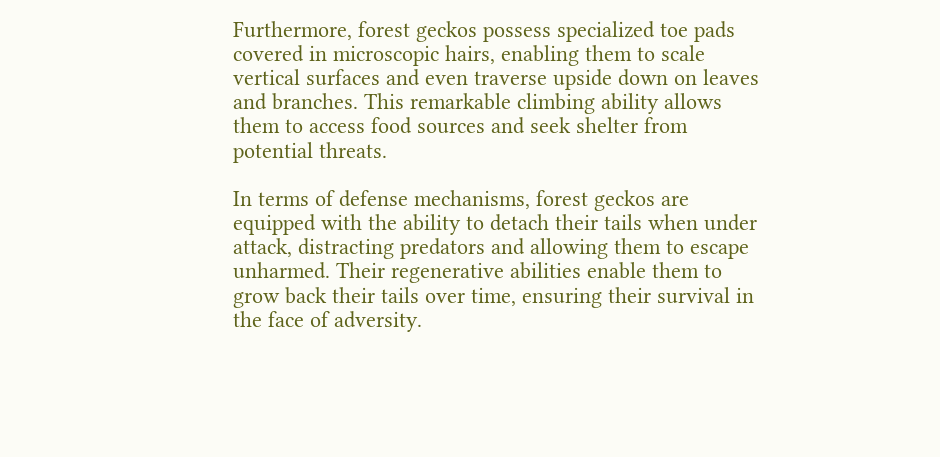Furthermore, forest geckos possess specialized toe pads covered in microscopic hairs, enabling them to scale vertical surfaces and even traverse upside down on leaves and branches. This remarkable climbing ability allows them to access food sources and seek shelter from potential threats.

In terms of defense mechanisms, forest geckos are equipped with the ability to detach their tails when under attack, distracting predators and allowing them to escape unharmed. Their regenerative abilities enable them to grow back their tails over time, ensuring their survival in the face of adversity.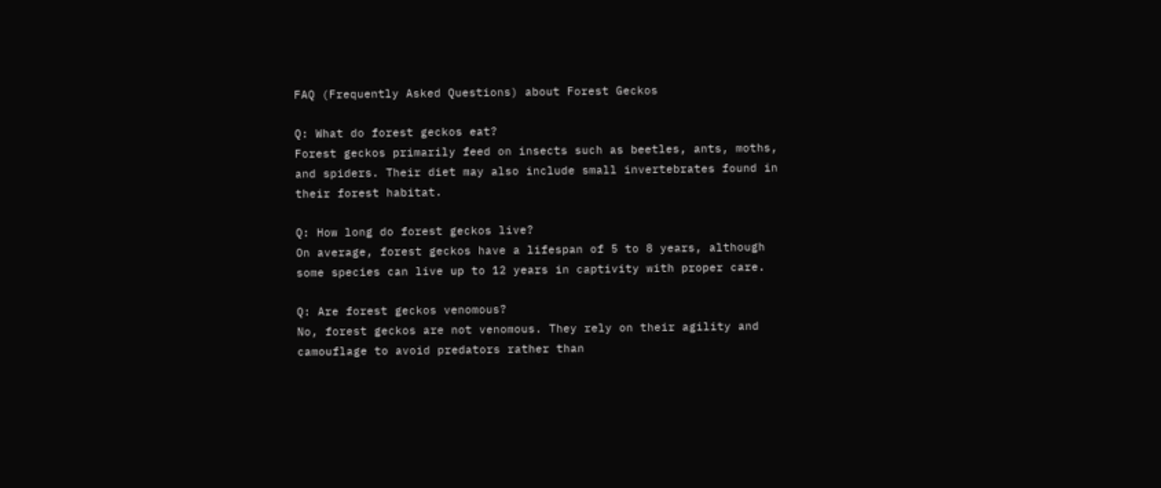FAQ (Frequently Asked Questions) about Forest Geckos

Q: What do forest geckos eat?
Forest geckos primarily feed on insects such as beetles, ants, moths, and spiders. Their diet may also include small invertebrates found in their forest habitat.

Q: How long do forest geckos live?
On average, forest geckos have a lifespan of 5 to 8 years, although some species can live up to 12 years in captivity with proper care.

Q: Are forest geckos venomous?
No, forest geckos are not venomous. They rely on their agility and camouflage to avoid predators rather than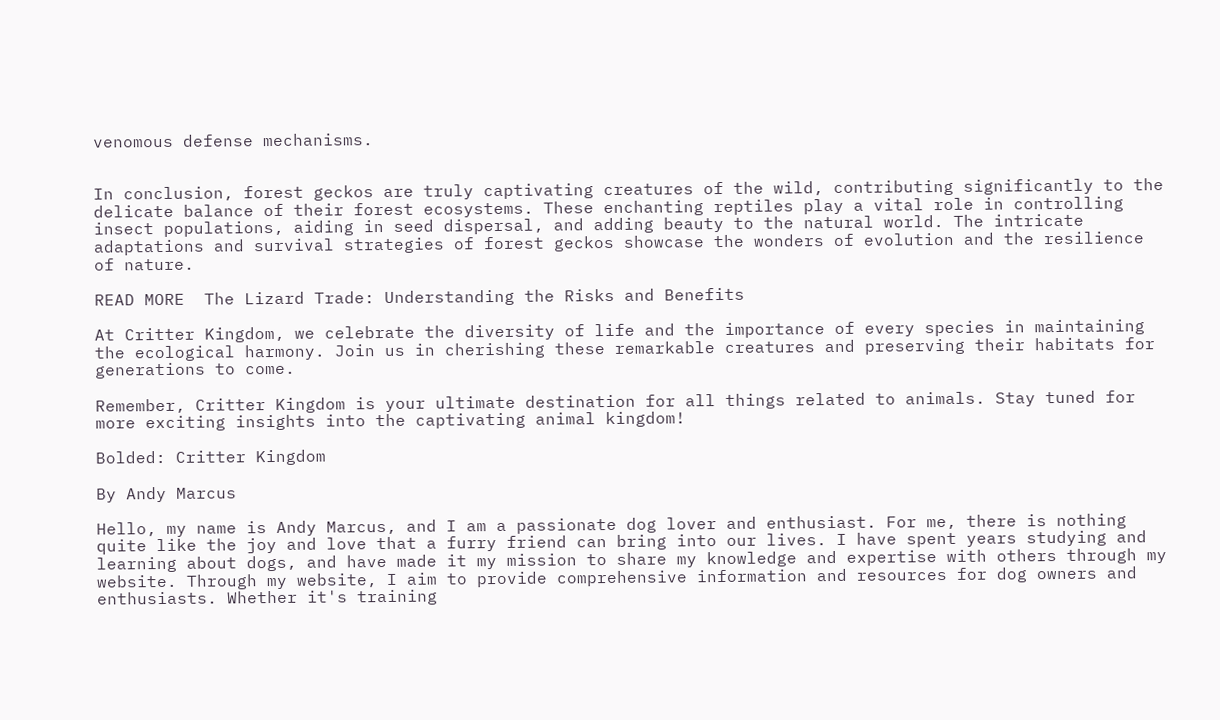venomous defense mechanisms.


In conclusion, forest geckos are truly captivating creatures of the wild, contributing significantly to the delicate balance of their forest ecosystems. These enchanting reptiles play a vital role in controlling insect populations, aiding in seed dispersal, and adding beauty to the natural world. The intricate adaptations and survival strategies of forest geckos showcase the wonders of evolution and the resilience of nature.

READ MORE  The Lizard Trade: Understanding the Risks and Benefits

At Critter Kingdom, we celebrate the diversity of life and the importance of every species in maintaining the ecological harmony. Join us in cherishing these remarkable creatures and preserving their habitats for generations to come.

Remember, Critter Kingdom is your ultimate destination for all things related to animals. Stay tuned for more exciting insights into the captivating animal kingdom!

Bolded: Critter Kingdom

By Andy Marcus

Hello, my name is Andy Marcus, and I am a passionate dog lover and enthusiast. For me, there is nothing quite like the joy and love that a furry friend can bring into our lives. I have spent years studying and learning about dogs, and have made it my mission to share my knowledge and expertise with others through my website. Through my website, I aim to provide comprehensive information and resources for dog owners and enthusiasts. Whether it's training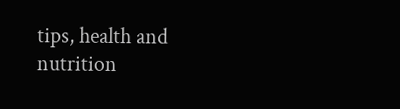tips, health and nutrition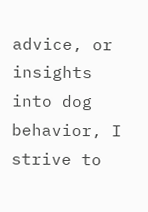advice, or insights into dog behavior, I strive to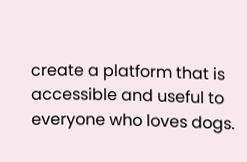create a platform that is accessible and useful to everyone who loves dogs.